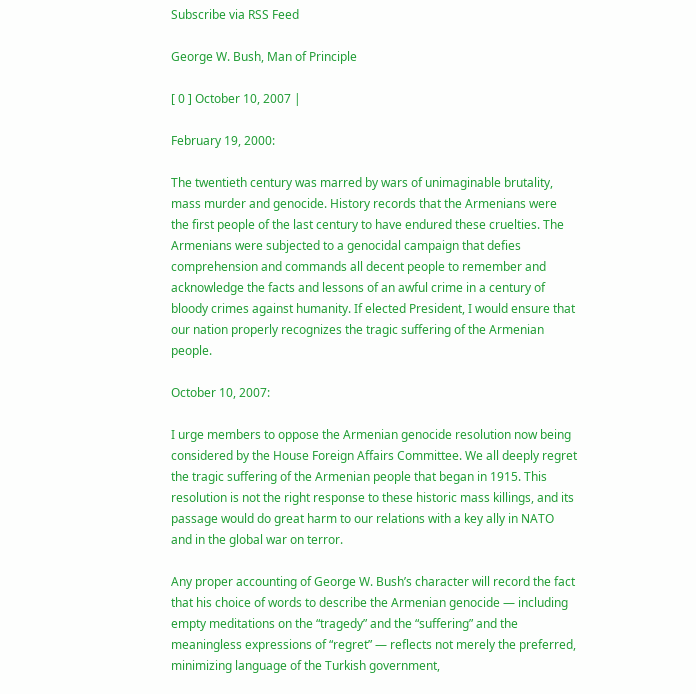Subscribe via RSS Feed

George W. Bush, Man of Principle

[ 0 ] October 10, 2007 |

February 19, 2000:

The twentieth century was marred by wars of unimaginable brutality, mass murder and genocide. History records that the Armenians were the first people of the last century to have endured these cruelties. The Armenians were subjected to a genocidal campaign that defies comprehension and commands all decent people to remember and acknowledge the facts and lessons of an awful crime in a century of bloody crimes against humanity. If elected President, I would ensure that our nation properly recognizes the tragic suffering of the Armenian people.

October 10, 2007:

I urge members to oppose the Armenian genocide resolution now being considered by the House Foreign Affairs Committee. We all deeply regret the tragic suffering of the Armenian people that began in 1915. This resolution is not the right response to these historic mass killings, and its passage would do great harm to our relations with a key ally in NATO and in the global war on terror.

Any proper accounting of George W. Bush’s character will record the fact that his choice of words to describe the Armenian genocide — including empty meditations on the “tragedy” and the “suffering” and the meaningless expressions of “regret” — reflects not merely the preferred, minimizing language of the Turkish government,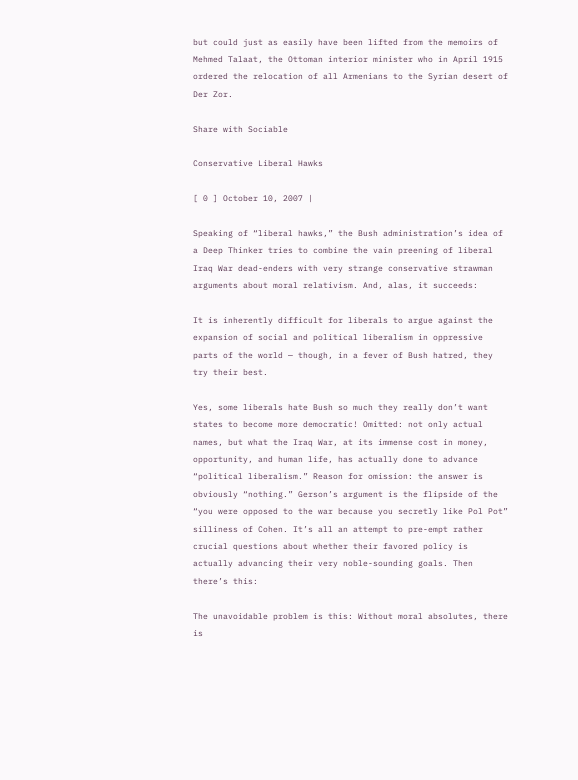but could just as easily have been lifted from the memoirs of Mehmed Talaat, the Ottoman interior minister who in April 1915 ordered the relocation of all Armenians to the Syrian desert of Der Zor.

Share with Sociable

Conservative Liberal Hawks

[ 0 ] October 10, 2007 |

Speaking of “liberal hawks,” the Bush administration’s idea of a Deep Thinker tries to combine the vain preening of liberal Iraq War dead-enders with very strange conservative strawman arguments about moral relativism. And, alas, it succeeds:

It is inherently difficult for liberals to argue against the expansion of social and political liberalism in oppressive parts of the world — though, in a fever of Bush hatred, they try their best.

Yes, some liberals hate Bush so much they really don’t want states to become more democratic! Omitted: not only actual names, but what the Iraq War, at its immense cost in money, opportunity, and human life, has actually done to advance “political liberalism.” Reason for omission: the answer is obviously “nothing.” Gerson’s argument is the flipside of the “you were opposed to the war because you secretly like Pol Pot” silliness of Cohen. It’s all an attempt to pre-empt rather crucial questions about whether their favored policy is actually advancing their very noble-sounding goals. Then there’s this:

The unavoidable problem is this: Without moral absolutes, there is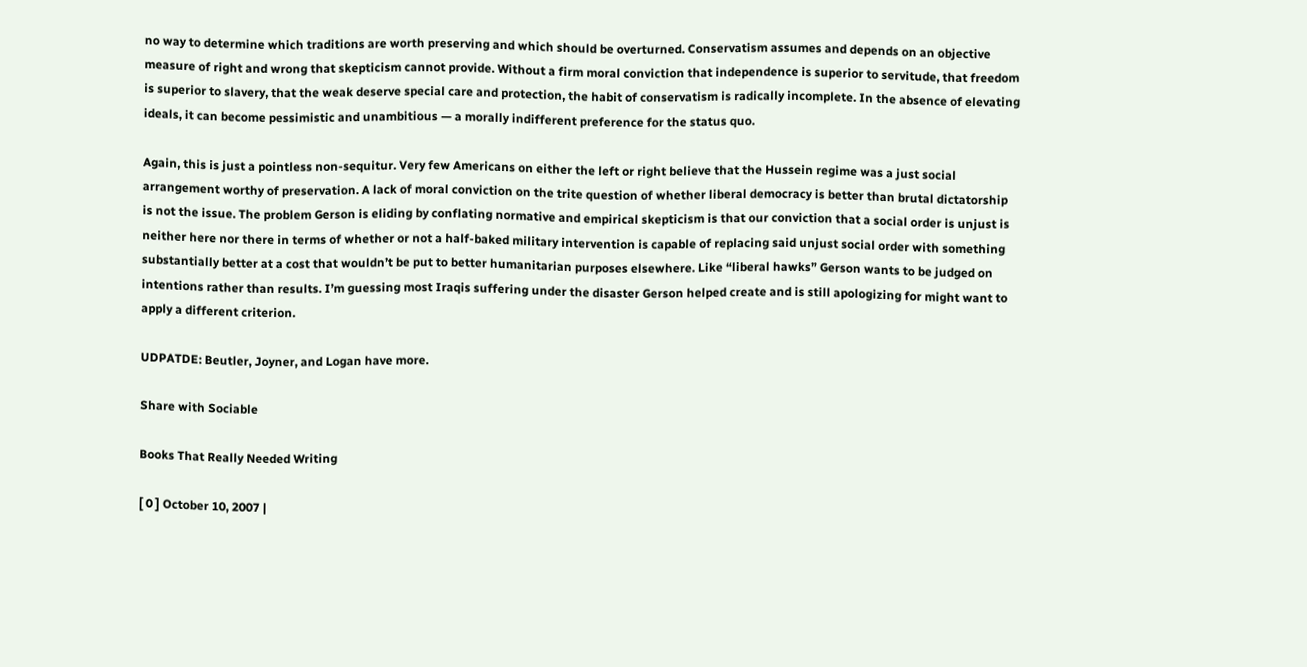no way to determine which traditions are worth preserving and which should be overturned. Conservatism assumes and depends on an objective measure of right and wrong that skepticism cannot provide. Without a firm moral conviction that independence is superior to servitude, that freedom is superior to slavery, that the weak deserve special care and protection, the habit of conservatism is radically incomplete. In the absence of elevating ideals, it can become pessimistic and unambitious — a morally indifferent preference for the status quo.

Again, this is just a pointless non-sequitur. Very few Americans on either the left or right believe that the Hussein regime was a just social arrangement worthy of preservation. A lack of moral conviction on the trite question of whether liberal democracy is better than brutal dictatorship is not the issue. The problem Gerson is eliding by conflating normative and empirical skepticism is that our conviction that a social order is unjust is neither here nor there in terms of whether or not a half-baked military intervention is capable of replacing said unjust social order with something substantially better at a cost that wouldn’t be put to better humanitarian purposes elsewhere. Like “liberal hawks” Gerson wants to be judged on intentions rather than results. I’m guessing most Iraqis suffering under the disaster Gerson helped create and is still apologizing for might want to apply a different criterion.

UDPATDE: Beutler, Joyner, and Logan have more.

Share with Sociable

Books That Really Needed Writing

[ 0 ] October 10, 2007 |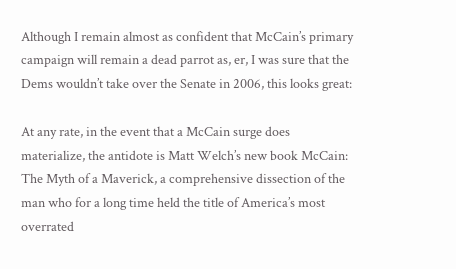Although I remain almost as confident that McCain’s primary campaign will remain a dead parrot as, er, I was sure that the Dems wouldn’t take over the Senate in 2006, this looks great:

At any rate, in the event that a McCain surge does materialize, the antidote is Matt Welch’s new book McCain: The Myth of a Maverick, a comprehensive dissection of the man who for a long time held the title of America’s most overrated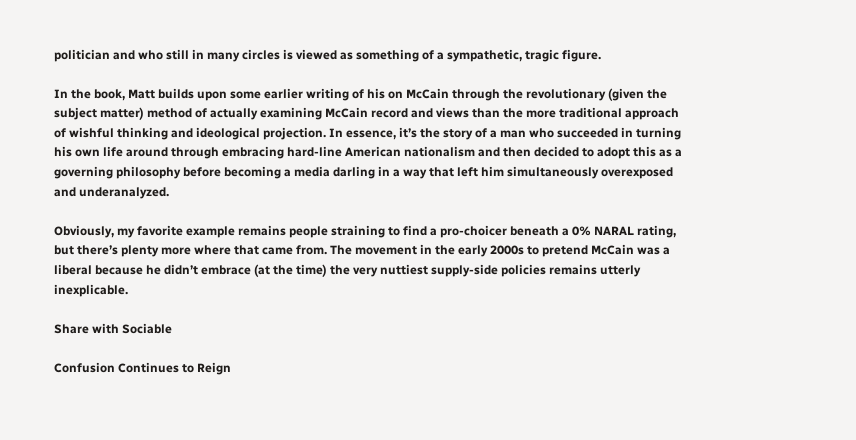politician and who still in many circles is viewed as something of a sympathetic, tragic figure.

In the book, Matt builds upon some earlier writing of his on McCain through the revolutionary (given the subject matter) method of actually examining McCain record and views than the more traditional approach of wishful thinking and ideological projection. In essence, it’s the story of a man who succeeded in turning his own life around through embracing hard-line American nationalism and then decided to adopt this as a governing philosophy before becoming a media darling in a way that left him simultaneously overexposed and underanalyzed.

Obviously, my favorite example remains people straining to find a pro-choicer beneath a 0% NARAL rating, but there’s plenty more where that came from. The movement in the early 2000s to pretend McCain was a liberal because he didn’t embrace (at the time) the very nuttiest supply-side policies remains utterly inexplicable.

Share with Sociable

Confusion Continues to Reign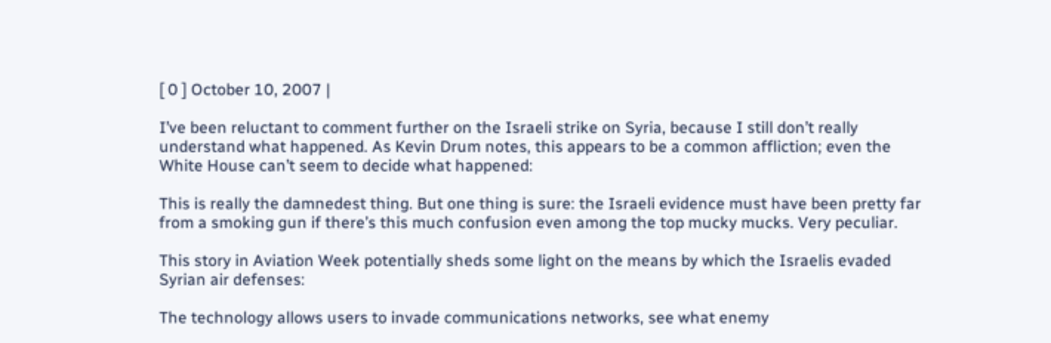[ 0 ] October 10, 2007 |

I’ve been reluctant to comment further on the Israeli strike on Syria, because I still don’t really understand what happened. As Kevin Drum notes, this appears to be a common affliction; even the White House can’t seem to decide what happened:

This is really the damnedest thing. But one thing is sure: the Israeli evidence must have been pretty far from a smoking gun if there’s this much confusion even among the top mucky mucks. Very peculiar.

This story in Aviation Week potentially sheds some light on the means by which the Israelis evaded Syrian air defenses:

The technology allows users to invade communications networks, see what enemy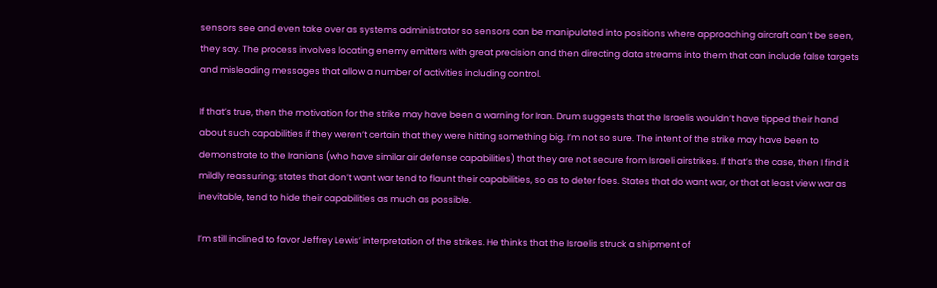sensors see and even take over as systems administrator so sensors can be manipulated into positions where approaching aircraft can’t be seen, they say. The process involves locating enemy emitters with great precision and then directing data streams into them that can include false targets and misleading messages that allow a number of activities including control.

If that’s true, then the motivation for the strike may have been a warning for Iran. Drum suggests that the Israelis wouldn’t have tipped their hand about such capabilities if they weren’t certain that they were hitting something big. I’m not so sure. The intent of the strike may have been to demonstrate to the Iranians (who have similar air defense capabilities) that they are not secure from Israeli airstrikes. If that’s the case, then I find it mildly reassuring; states that don’t want war tend to flaunt their capabilities, so as to deter foes. States that do want war, or that at least view war as inevitable, tend to hide their capabilities as much as possible.

I’m still inclined to favor Jeffrey Lewis’ interpretation of the strikes. He thinks that the Israelis struck a shipment of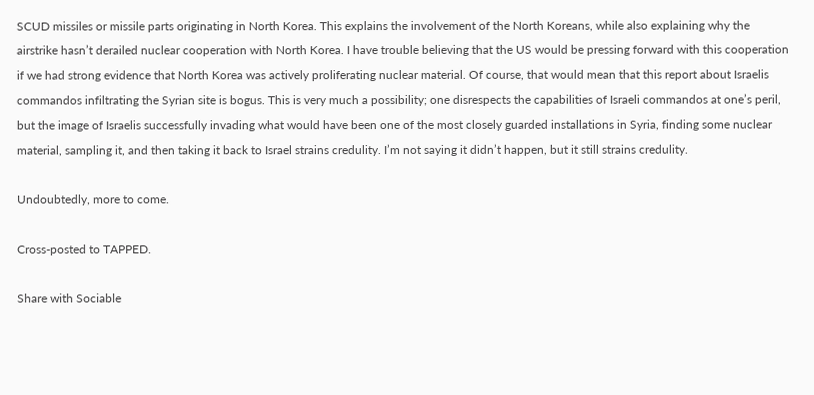SCUD missiles or missile parts originating in North Korea. This explains the involvement of the North Koreans, while also explaining why the airstrike hasn’t derailed nuclear cooperation with North Korea. I have trouble believing that the US would be pressing forward with this cooperation if we had strong evidence that North Korea was actively proliferating nuclear material. Of course, that would mean that this report about Israelis commandos infiltrating the Syrian site is bogus. This is very much a possibility; one disrespects the capabilities of Israeli commandos at one’s peril, but the image of Israelis successfully invading what would have been one of the most closely guarded installations in Syria, finding some nuclear material, sampling it, and then taking it back to Israel strains credulity. I’m not saying it didn’t happen, but it still strains credulity.

Undoubtedly, more to come.

Cross-posted to TAPPED.

Share with Sociable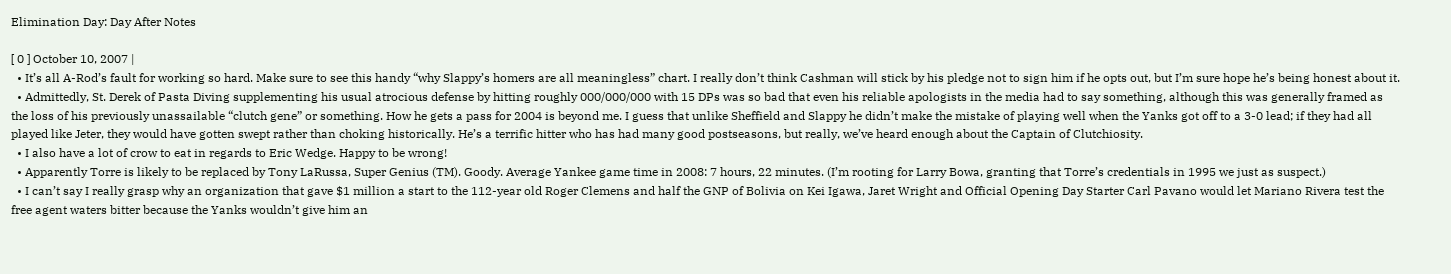Elimination Day: Day After Notes

[ 0 ] October 10, 2007 |
  • It’s all A-Rod’s fault for working so hard. Make sure to see this handy “why Slappy’s homers are all meaningless” chart. I really don’t think Cashman will stick by his pledge not to sign him if he opts out, but I’m sure hope he’s being honest about it.
  • Admittedly, St. Derek of Pasta Diving supplementing his usual atrocious defense by hitting roughly 000/000/000 with 15 DPs was so bad that even his reliable apologists in the media had to say something, although this was generally framed as the loss of his previously unassailable “clutch gene” or something. How he gets a pass for 2004 is beyond me. I guess that unlike Sheffield and Slappy he didn’t make the mistake of playing well when the Yanks got off to a 3-0 lead; if they had all played like Jeter, they would have gotten swept rather than choking historically. He’s a terrific hitter who has had many good postseasons, but really, we’ve heard enough about the Captain of Clutchiosity.
  • I also have a lot of crow to eat in regards to Eric Wedge. Happy to be wrong!
  • Apparently Torre is likely to be replaced by Tony LaRussa, Super Genius (TM). Goody. Average Yankee game time in 2008: 7 hours, 22 minutes. (I’m rooting for Larry Bowa, granting that Torre’s credentials in 1995 we just as suspect.)
  • I can’t say I really grasp why an organization that gave $1 million a start to the 112-year old Roger Clemens and half the GNP of Bolivia on Kei Igawa, Jaret Wright and Official Opening Day Starter Carl Pavano would let Mariano Rivera test the free agent waters bitter because the Yanks wouldn’t give him an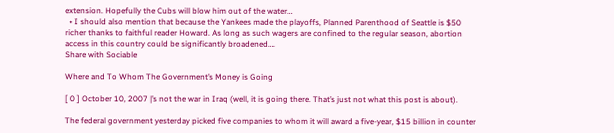extension. Hopefully the Cubs will blow him out of the water…
  • I should also mention that because the Yankees made the playoffs, Planned Parenthood of Seattle is $50 richer thanks to faithful reader Howard. As long as such wagers are confined to the regular season, abortion access in this country could be significantly broadened….
Share with Sociable

Where and To Whom The Government’s Money is Going

[ 0 ] October 10, 2007 |’s not the war in Iraq (well, it is going there. That’s just not what this post is about).

The federal government yesterday picked five companies to whom it will award a five-year, $15 billion in counter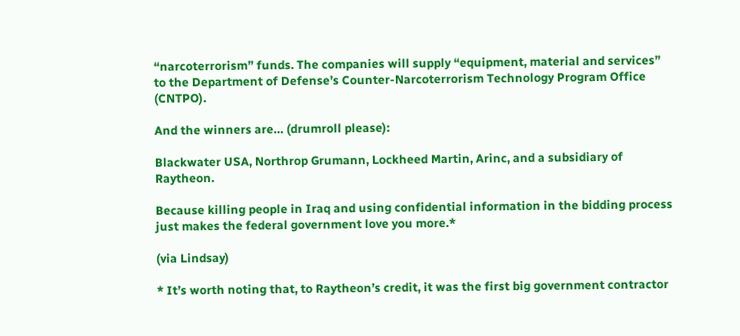“narcoterrorism” funds. The companies will supply “equipment, material and services” to the Department of Defense’s Counter-Narcoterrorism Technology Program Office (CNTPO).

And the winners are… (drumroll please):

Blackwater USA, Northrop Grumann, Lockheed Martin, Arinc, and a subsidiary of Raytheon.

Because killing people in Iraq and using confidential information in the bidding process just makes the federal government love you more.*

(via Lindsay)

* It’s worth noting that, to Raytheon’s credit, it was the first big government contractor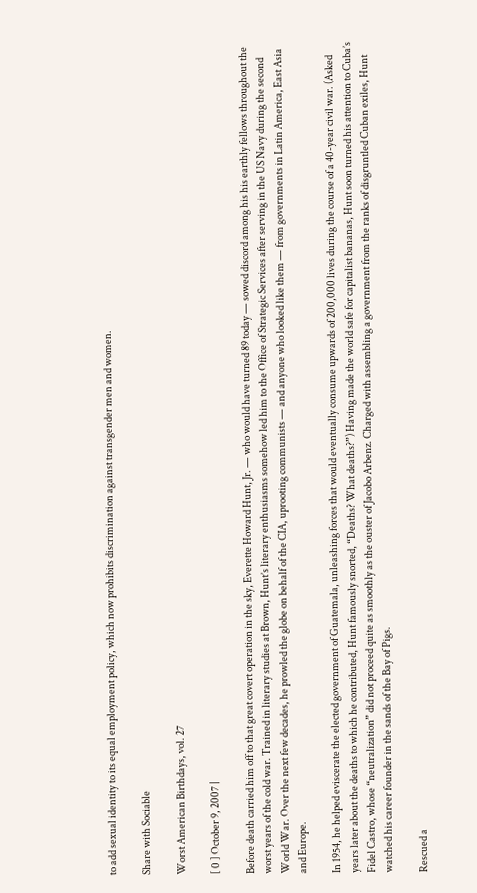to add sexual identity to its equal employment policy, which now prohibits discrimination against transgender men and women.

Share with Sociable

Worst American Birthdays, vol. 27

[ 0 ] October 9, 2007 |

Before death carried him off to that great covert operation in the sky, Everette Howard Hunt, Jr. — who would have turned 89 today — sowed discord among his his earthly fellows throughout the worst years of the cold war. Trained in literary studies at Brown, Hunt’s literary enthusiasms somehow led him to the Office of Strategic Services after serving in the US Navy during the second World War. Over the next few decades, he prowled the globe on behalf of the CIA, uprooting communists — and anyone who looked like them — from governments in Latin America, East Asia and Europe.

In 1954, he helped eviscerate the elected government of Guatemala, unleashing forces that would eventually consume upwards of 200,000 lives during the course of a 40-year civil war. (Asked years later about the deaths to which he contributed, Hunt famously snorted, “Deaths? What deaths?”) Having made the world safe for capitalist bananas, Hunt soon turned his attention to Cuba’s Fidel Castro, whose “neutralization” did not proceed quite as smoothly as the ouster of Jacobo Arbenz. Charged with assembling a government from the ranks of disgruntled Cuban exiles, Hunt watched his career founder in the sands of the Bay of Pigs.

Rescued a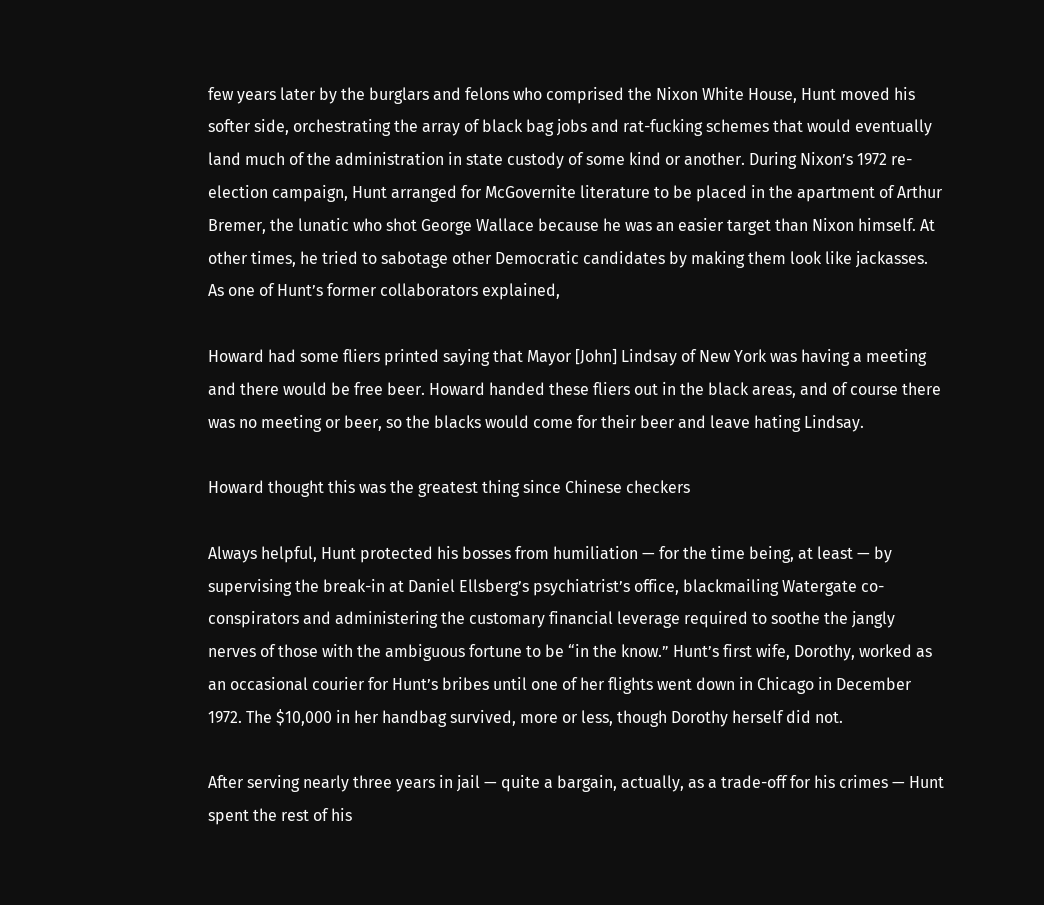few years later by the burglars and felons who comprised the Nixon White House, Hunt moved his softer side, orchestrating the array of black bag jobs and rat-fucking schemes that would eventually land much of the administration in state custody of some kind or another. During Nixon’s 1972 re-election campaign, Hunt arranged for McGovernite literature to be placed in the apartment of Arthur Bremer, the lunatic who shot George Wallace because he was an easier target than Nixon himself. At other times, he tried to sabotage other Democratic candidates by making them look like jackasses. As one of Hunt’s former collaborators explained,

Howard had some fliers printed saying that Mayor [John] Lindsay of New York was having a meeting and there would be free beer. Howard handed these fliers out in the black areas, and of course there was no meeting or beer, so the blacks would come for their beer and leave hating Lindsay.

Howard thought this was the greatest thing since Chinese checkers

Always helpful, Hunt protected his bosses from humiliation — for the time being, at least — by supervising the break-in at Daniel Ellsberg’s psychiatrist’s office, blackmailing Watergate co-conspirators and administering the customary financial leverage required to soothe the jangly nerves of those with the ambiguous fortune to be “in the know.” Hunt’s first wife, Dorothy, worked as an occasional courier for Hunt’s bribes until one of her flights went down in Chicago in December 1972. The $10,000 in her handbag survived, more or less, though Dorothy herself did not.

After serving nearly three years in jail — quite a bargain, actually, as a trade-off for his crimes — Hunt spent the rest of his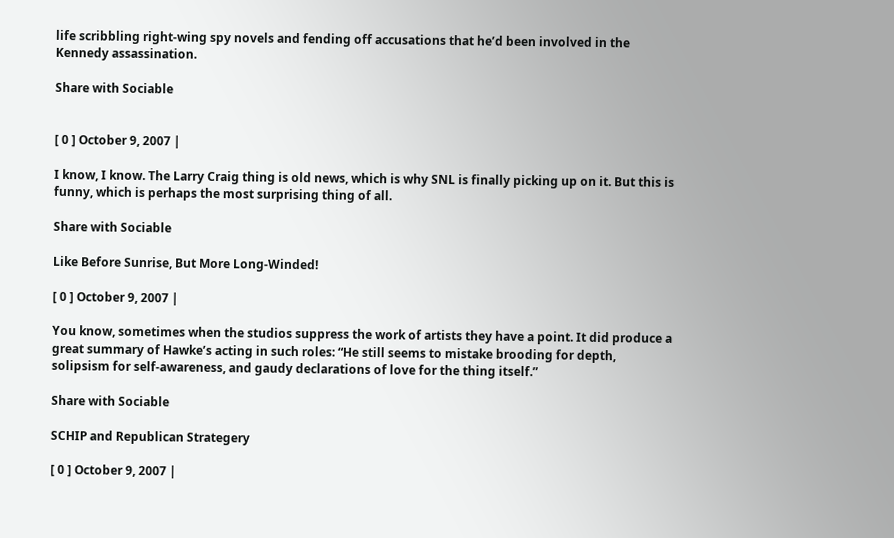life scribbling right-wing spy novels and fending off accusations that he’d been involved in the Kennedy assassination.

Share with Sociable


[ 0 ] October 9, 2007 |

I know, I know. The Larry Craig thing is old news, which is why SNL is finally picking up on it. But this is funny, which is perhaps the most surprising thing of all.

Share with Sociable

Like Before Sunrise, But More Long-Winded!

[ 0 ] October 9, 2007 |

You know, sometimes when the studios suppress the work of artists they have a point. It did produce a great summary of Hawke’s acting in such roles: “He still seems to mistake brooding for depth, solipsism for self-awareness, and gaudy declarations of love for the thing itself.”

Share with Sociable

SCHIP and Republican Strategery

[ 0 ] October 9, 2007 |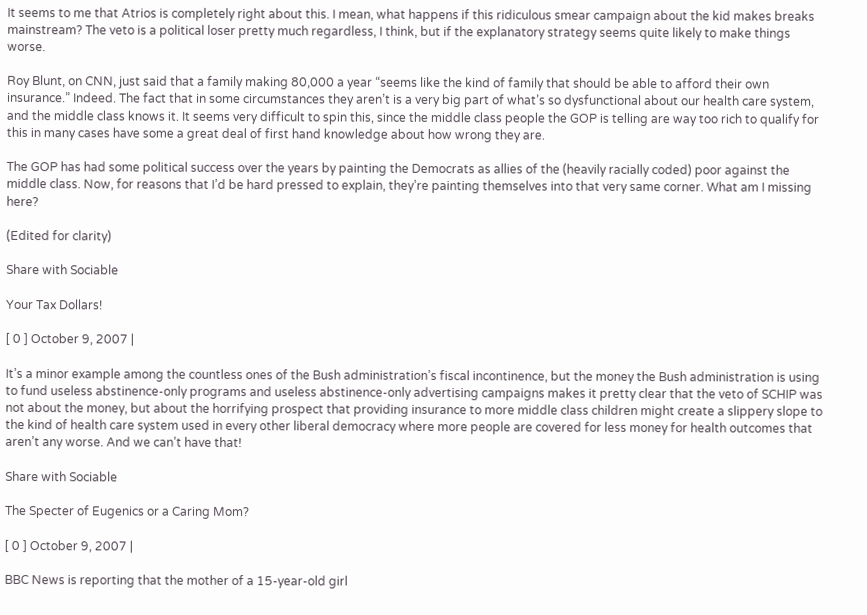It seems to me that Atrios is completely right about this. I mean, what happens if this ridiculous smear campaign about the kid makes breaks mainstream? The veto is a political loser pretty much regardless, I think, but if the explanatory strategy seems quite likely to make things worse.

Roy Blunt, on CNN, just said that a family making 80,000 a year “seems like the kind of family that should be able to afford their own insurance.” Indeed. The fact that in some circumstances they aren’t is a very big part of what’s so dysfunctional about our health care system, and the middle class knows it. It seems very difficult to spin this, since the middle class people the GOP is telling are way too rich to qualify for this in many cases have some a great deal of first hand knowledge about how wrong they are.

The GOP has had some political success over the years by painting the Democrats as allies of the (heavily racially coded) poor against the middle class. Now, for reasons that I’d be hard pressed to explain, they’re painting themselves into that very same corner. What am I missing here?

(Edited for clarity)

Share with Sociable

Your Tax Dollars!

[ 0 ] October 9, 2007 |

It’s a minor example among the countless ones of the Bush administration’s fiscal incontinence, but the money the Bush administration is using to fund useless abstinence-only programs and useless abstinence-only advertising campaigns makes it pretty clear that the veto of SCHIP was not about the money, but about the horrifying prospect that providing insurance to more middle class children might create a slippery slope to the kind of health care system used in every other liberal democracy where more people are covered for less money for health outcomes that aren’t any worse. And we can’t have that!

Share with Sociable

The Specter of Eugenics or a Caring Mom?

[ 0 ] October 9, 2007 |

BBC News is reporting that the mother of a 15-year-old girl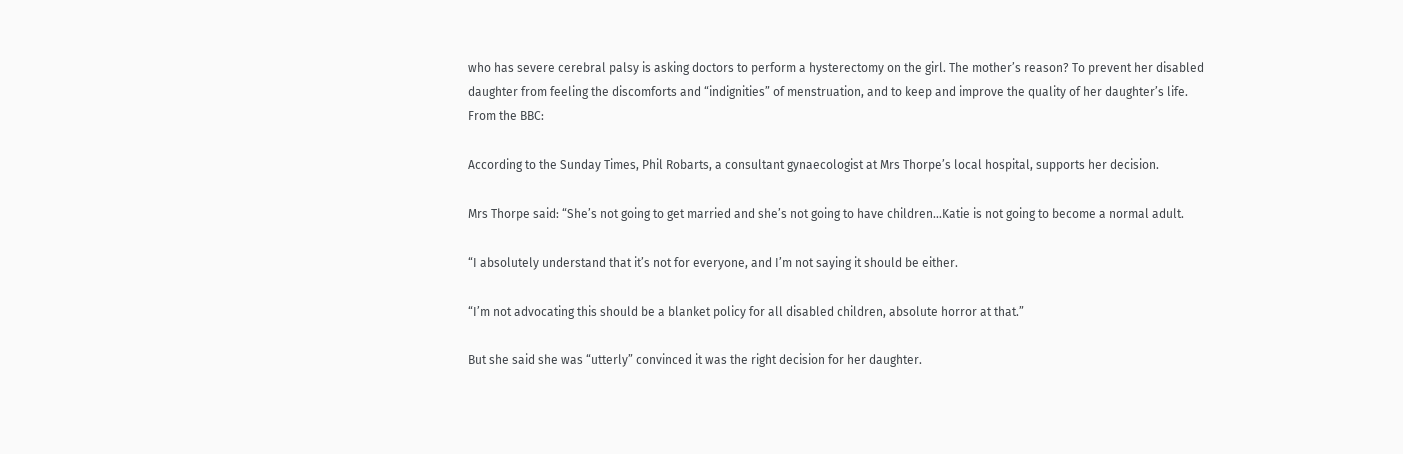who has severe cerebral palsy is asking doctors to perform a hysterectomy on the girl. The mother’s reason? To prevent her disabled daughter from feeling the discomforts and “indignities” of menstruation, and to keep and improve the quality of her daughter’s life. From the BBC:

According to the Sunday Times, Phil Robarts, a consultant gynaecologist at Mrs Thorpe’s local hospital, supports her decision.

Mrs Thorpe said: “She’s not going to get married and she’s not going to have children…Katie is not going to become a normal adult.

“I absolutely understand that it’s not for everyone, and I’m not saying it should be either.

“I’m not advocating this should be a blanket policy for all disabled children, absolute horror at that.”

But she said she was “utterly” convinced it was the right decision for her daughter.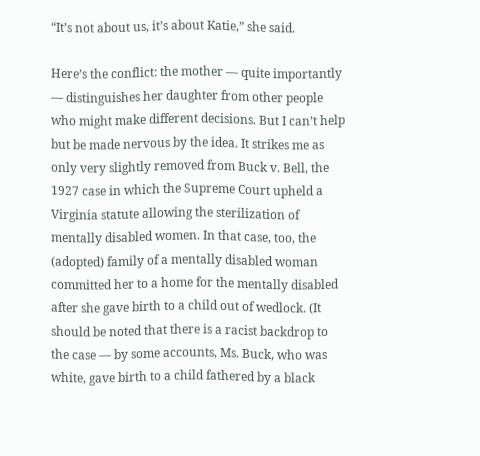“It’s not about us, it’s about Katie,” she said.

Here’s the conflict: the mother — quite importantly — distinguishes her daughter from other people who might make different decisions. But I can’t help but be made nervous by the idea. It strikes me as only very slightly removed from Buck v. Bell, the 1927 case in which the Supreme Court upheld a Virginia statute allowing the sterilization of mentally disabled women. In that case, too, the (adopted) family of a mentally disabled woman committed her to a home for the mentally disabled after she gave birth to a child out of wedlock. (It should be noted that there is a racist backdrop to the case — by some accounts, Ms. Buck, who was white, gave birth to a child fathered by a black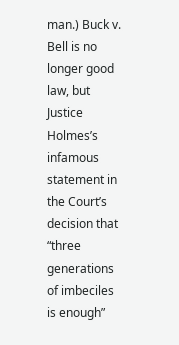man.) Buck v. Bell is no longer good law, but Justice Holmes’s infamous statement in the Court’s decision that “three generations of imbeciles is enough”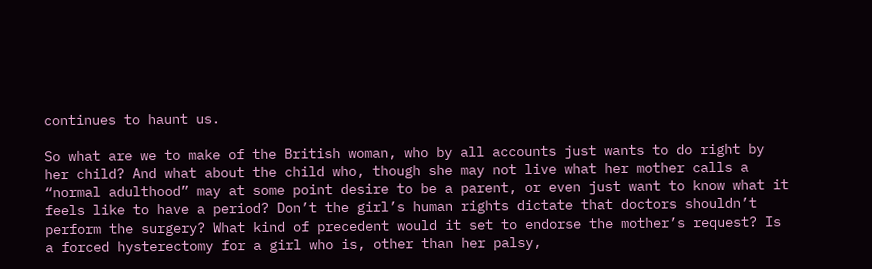continues to haunt us.

So what are we to make of the British woman, who by all accounts just wants to do right by her child? And what about the child who, though she may not live what her mother calls a “normal adulthood” may at some point desire to be a parent, or even just want to know what it feels like to have a period? Don’t the girl’s human rights dictate that doctors shouldn’t perform the surgery? What kind of precedent would it set to endorse the mother’s request? Is a forced hysterectomy for a girl who is, other than her palsy,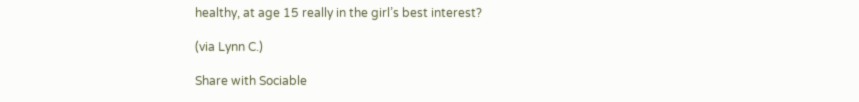healthy, at age 15 really in the girl’s best interest?

(via Lynn C.)

Share with Sociable